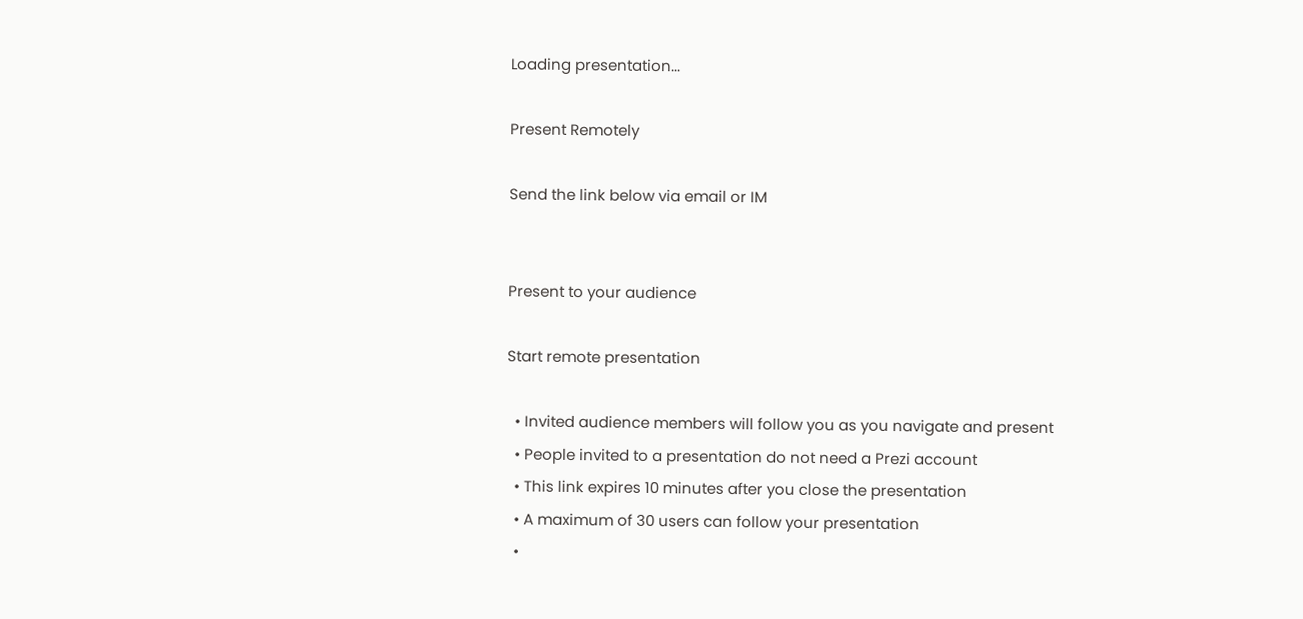Loading presentation...

Present Remotely

Send the link below via email or IM


Present to your audience

Start remote presentation

  • Invited audience members will follow you as you navigate and present
  • People invited to a presentation do not need a Prezi account
  • This link expires 10 minutes after you close the presentation
  • A maximum of 30 users can follow your presentation
  •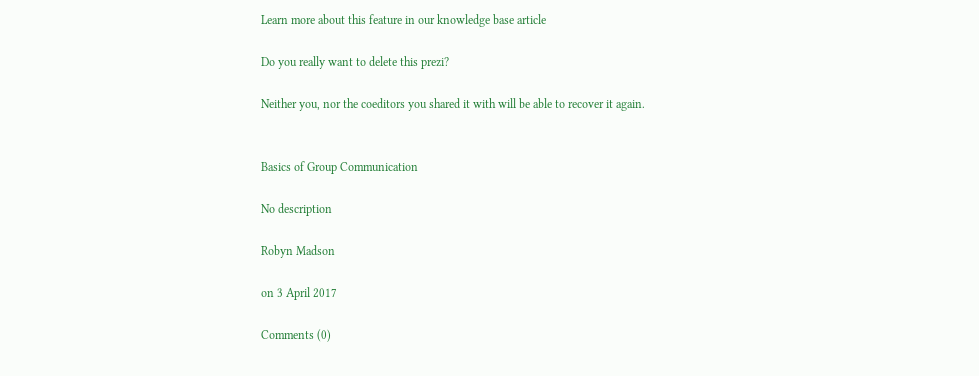Learn more about this feature in our knowledge base article

Do you really want to delete this prezi?

Neither you, nor the coeditors you shared it with will be able to recover it again.


Basics of Group Communication

No description

Robyn Madson

on 3 April 2017

Comments (0)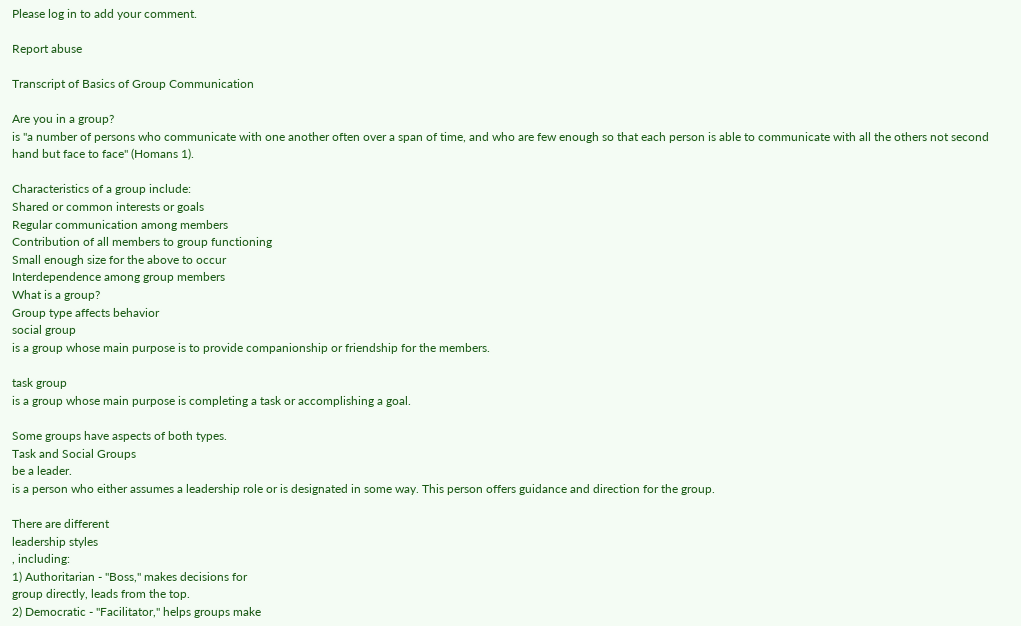Please log in to add your comment.

Report abuse

Transcript of Basics of Group Communication

Are you in a group?
is "a number of persons who communicate with one another often over a span of time, and who are few enough so that each person is able to communicate with all the others not second hand but face to face" (Homans 1).

Characteristics of a group include:
Shared or common interests or goals
Regular communication among members
Contribution of all members to group functioning
Small enough size for the above to occur
Interdependence among group members
What is a group?
Group type affects behavior
social group
is a group whose main purpose is to provide companionship or friendship for the members.

task group
is a group whose main purpose is completing a task or accomplishing a goal.

Some groups have aspects of both types.
Task and Social Groups
be a leader.
is a person who either assumes a leadership role or is designated in some way. This person offers guidance and direction for the group.

There are different
leadership styles
, including:
1) Authoritarian - "Boss," makes decisions for
group directly, leads from the top.
2) Democratic - "Facilitator," helps groups make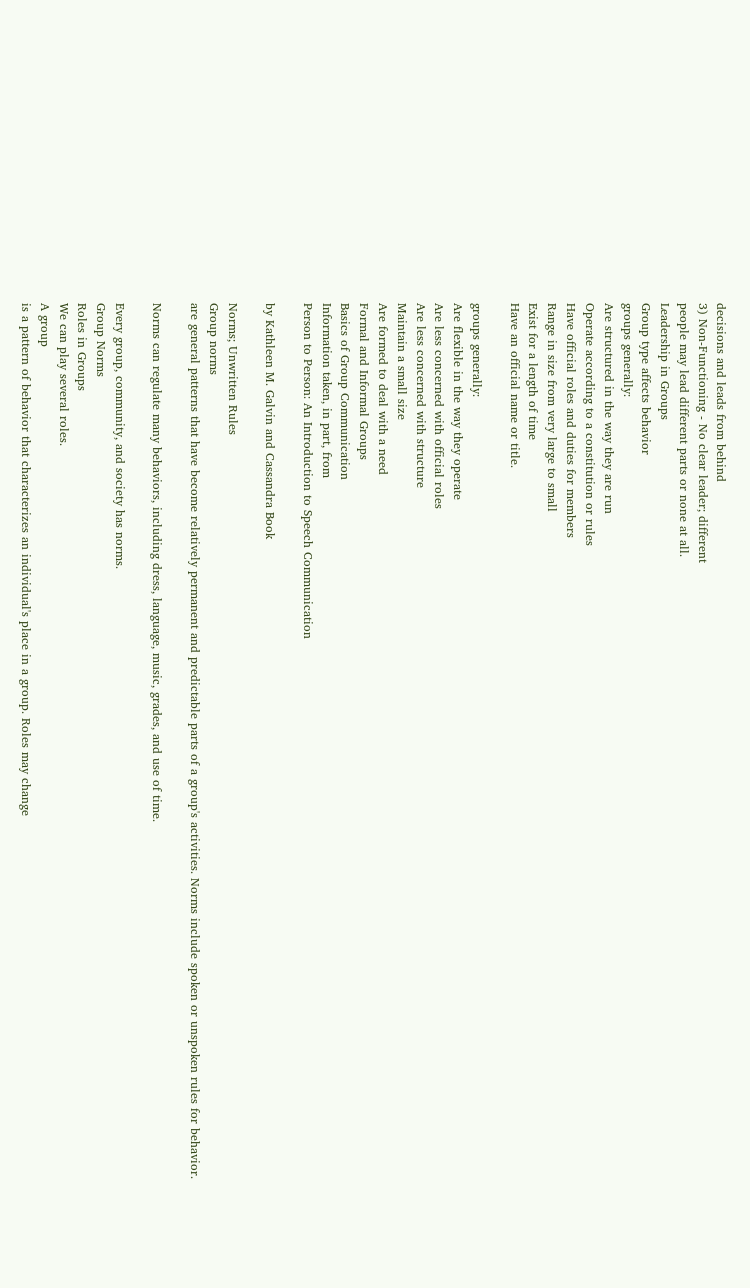decisions and leads from behind
3) Non-Functioning - No clear leader; different
people may lead different parts or none at all.
Leadership in Groups
Group type affects behavior
groups generally:
Are structured in the way they are run
Operate according to a constitution or rules
Have official roles and duties for members
Range in size from very large to small
Exist for a length of time
Have an official name or title.

groups generally:
Are flexible in the way they operate
Are less concerned with official roles
Are less concerned with structure
Maintain a small size
Are formed to deal with a need
Formal and Informal Groups
Basics of Group Communication
Information taken, in part, from
Person to Person: An Introduction to Speech Communication

by Kathleen M. Galvin and Cassandra Book

Norms; Unwritten Rules
Group norms
are general patterns that have become relatively permanent and predictable parts of a group's activities. Norms include spoken or unspoken rules for behavior.

Norms can regulate many behaviors, including dress, language, music, grades, and use of time.

Every group, community, and society has norms.
Group Norms
Roles in Groups
We can play several roles.
A group
is a pattern of behavior that characterizes an individual's place in a group. Roles may change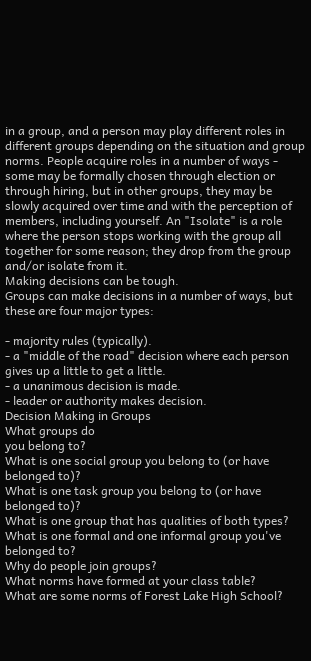in a group, and a person may play different roles in different groups depending on the situation and group norms. People acquire roles in a number of ways - some may be formally chosen through election or through hiring, but in other groups, they may be slowly acquired over time and with the perception of members, including yourself. An "Isolate" is a role where the person stops working with the group all together for some reason; they drop from the group and/or isolate from it.
Making decisions can be tough.
Groups can make decisions in a number of ways, but these are four major types:

- majority rules (typically).
- a "middle of the road" decision where each person gives up a little to get a little.
- a unanimous decision is made.
- leader or authority makes decision.
Decision Making in Groups
What groups do
you belong to?
What is one social group you belong to (or have belonged to)?
What is one task group you belong to (or have belonged to)?
What is one group that has qualities of both types?
What is one formal and one informal group you've belonged to?
Why do people join groups?
What norms have formed at your class table?
What are some norms of Forest Lake High School?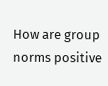How are group norms positive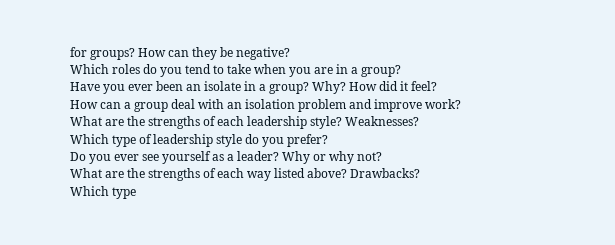for groups? How can they be negative?
Which roles do you tend to take when you are in a group?
Have you ever been an isolate in a group? Why? How did it feel?
How can a group deal with an isolation problem and improve work?
What are the strengths of each leadership style? Weaknesses?
Which type of leadership style do you prefer?
Do you ever see yourself as a leader? Why or why not?
What are the strengths of each way listed above? Drawbacks?
Which type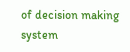of decision making system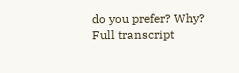do you prefer? Why?
Full transcript